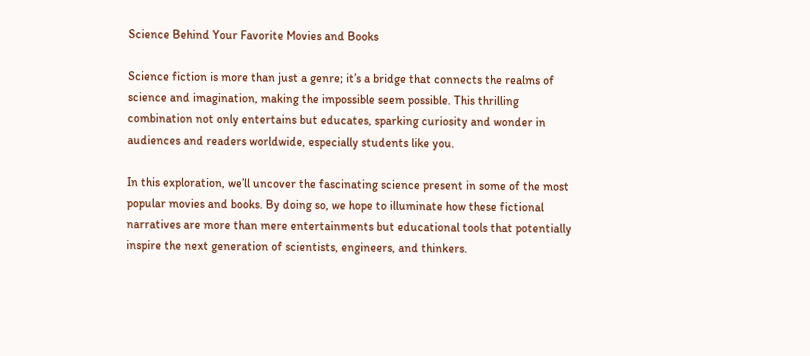Science Behind Your Favorite Movies and Books

Science fiction is more than just a genre; it’s a bridge that connects the realms of science and imagination, making the impossible seem possible. This thrilling combination not only entertains but educates, sparking curiosity and wonder in audiences and readers worldwide, especially students like you.

In this exploration, we’ll uncover the fascinating science present in some of the most popular movies and books. By doing so, we hope to illuminate how these fictional narratives are more than mere entertainments but educational tools that potentially inspire the next generation of scientists, engineers, and thinkers.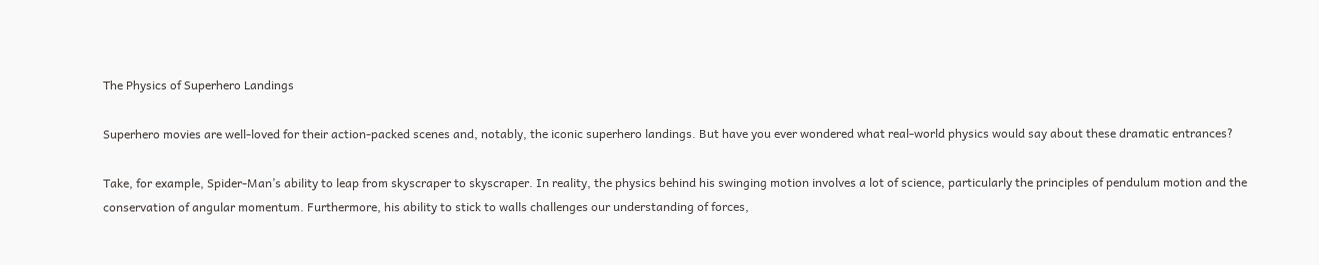The Physics of Superhero Landings

Superhero movies are well-loved for their action-packed scenes and, notably, the iconic superhero landings. But have you ever wondered what real-world physics would say about these dramatic entrances?

Take, for example, Spider-Man’s ability to leap from skyscraper to skyscraper. In reality, the physics behind his swinging motion involves a lot of science, particularly the principles of pendulum motion and the conservation of angular momentum. Furthermore, his ability to stick to walls challenges our understanding of forces,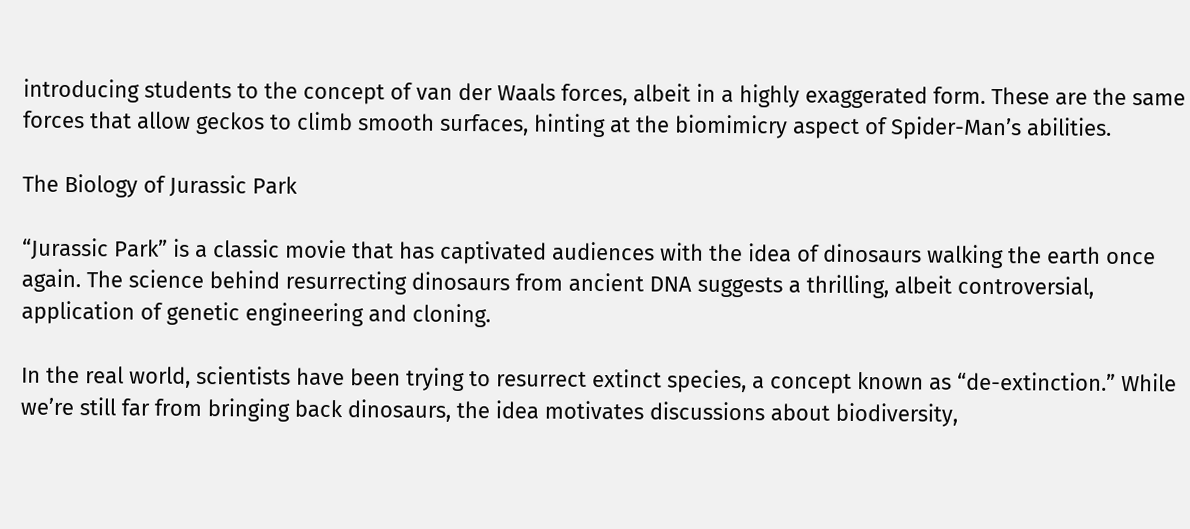introducing students to the concept of van der Waals forces, albeit in a highly exaggerated form. These are the same forces that allow geckos to climb smooth surfaces, hinting at the biomimicry aspect of Spider-Man’s abilities.

The Biology of Jurassic Park

“Jurassic Park” is a classic movie that has captivated audiences with the idea of dinosaurs walking the earth once again. The science behind resurrecting dinosaurs from ancient DNA suggests a thrilling, albeit controversial, application of genetic engineering and cloning.

In the real world, scientists have been trying to resurrect extinct species, a concept known as “de-extinction.” While we’re still far from bringing back dinosaurs, the idea motivates discussions about biodiversity,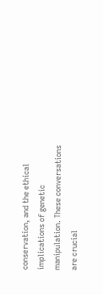conservation, and the ethical implications of genetic manipulation. These conversations are crucial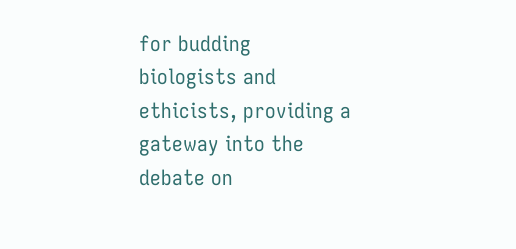for budding biologists and ethicists, providing a gateway into the debate on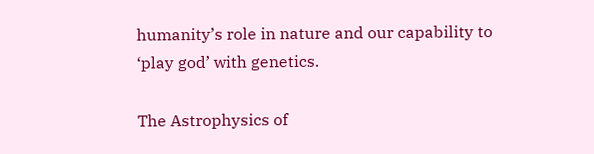humanity’s role in nature and our capability to ‘play god’ with genetics.

The Astrophysics of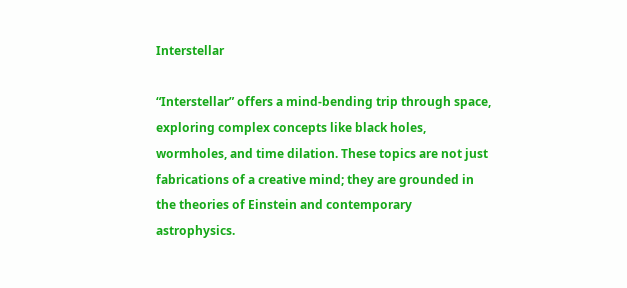Interstellar

“Interstellar” offers a mind-bending trip through space, exploring complex concepts like black holes, wormholes, and time dilation. These topics are not just fabrications of a creative mind; they are grounded in the theories of Einstein and contemporary astrophysics.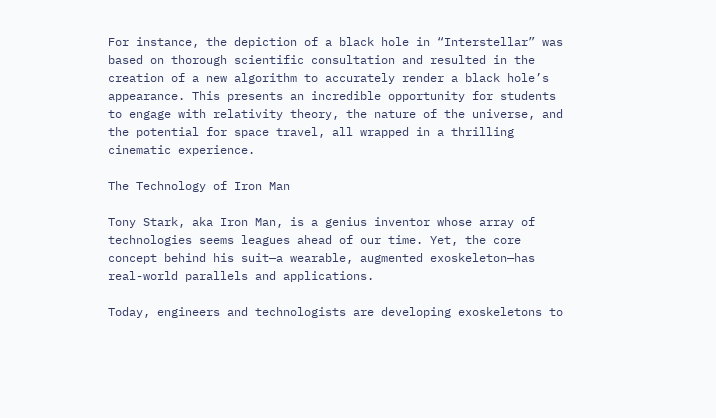For instance, the depiction of a black hole in “Interstellar” was based on thorough scientific consultation and resulted in the creation of a new algorithm to accurately render a black hole’s appearance. This presents an incredible opportunity for students to engage with relativity theory, the nature of the universe, and the potential for space travel, all wrapped in a thrilling cinematic experience.

The Technology of Iron Man

Tony Stark, aka Iron Man, is a genius inventor whose array of technologies seems leagues ahead of our time. Yet, the core concept behind his suit—a wearable, augmented exoskeleton—has real-world parallels and applications.

Today, engineers and technologists are developing exoskeletons to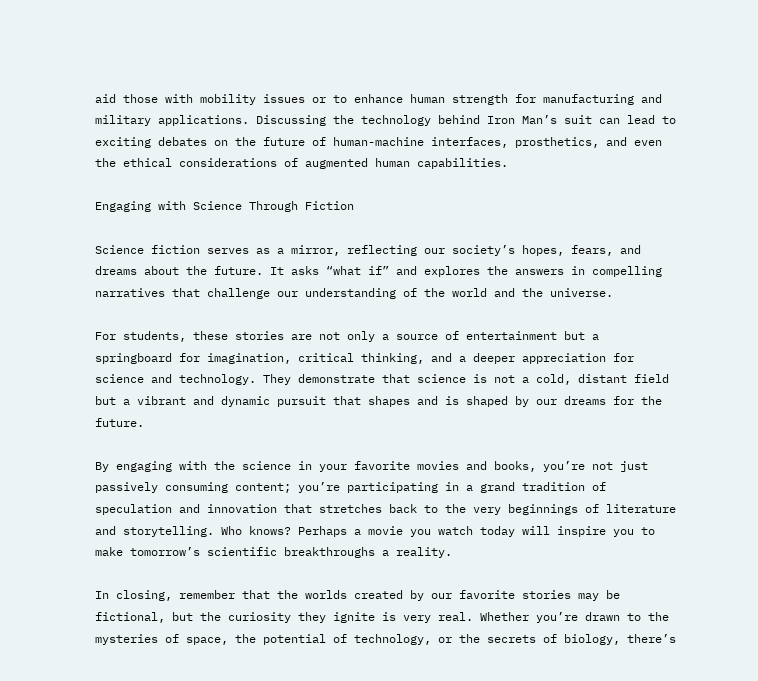aid those with mobility issues or to enhance human strength for manufacturing and military applications. Discussing the technology behind Iron Man’s suit can lead to exciting debates on the future of human-machine interfaces, prosthetics, and even the ethical considerations of augmented human capabilities.

Engaging with Science Through Fiction

Science fiction serves as a mirror, reflecting our society’s hopes, fears, and dreams about the future. It asks “what if” and explores the answers in compelling narratives that challenge our understanding of the world and the universe.

For students, these stories are not only a source of entertainment but a springboard for imagination, critical thinking, and a deeper appreciation for science and technology. They demonstrate that science is not a cold, distant field but a vibrant and dynamic pursuit that shapes and is shaped by our dreams for the future.

By engaging with the science in your favorite movies and books, you’re not just passively consuming content; you’re participating in a grand tradition of speculation and innovation that stretches back to the very beginnings of literature and storytelling. Who knows? Perhaps a movie you watch today will inspire you to make tomorrow’s scientific breakthroughs a reality.

In closing, remember that the worlds created by our favorite stories may be fictional, but the curiosity they ignite is very real. Whether you’re drawn to the mysteries of space, the potential of technology, or the secrets of biology, there’s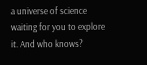a universe of science waiting for you to explore it. And who knows?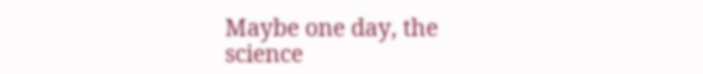Maybe one day, the science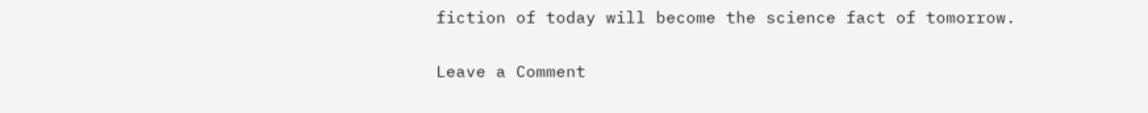fiction of today will become the science fact of tomorrow.

Leave a Comment